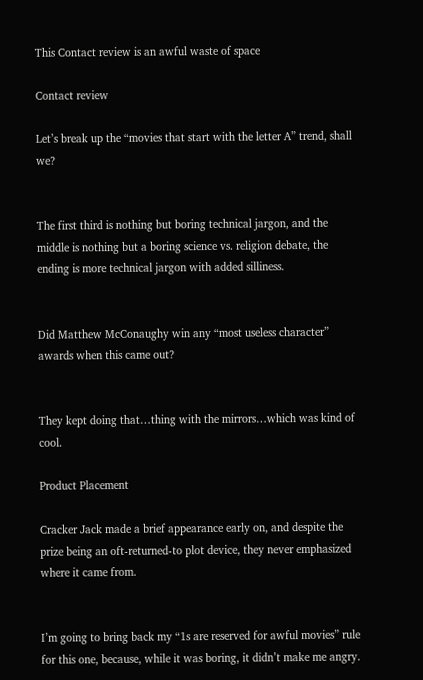This Contact review is an awful waste of space

Contact review

Let’s break up the “movies that start with the letter A” trend, shall we?


The first third is nothing but boring technical jargon, and the middle is nothing but a boring science vs. religion debate, the ending is more technical jargon with added silliness.


Did Matthew McConaughy win any “most useless character” awards when this came out?


They kept doing that…thing with the mirrors…which was kind of cool.

Product Placement

Cracker Jack made a brief appearance early on, and despite the prize being an oft-returned-to plot device, they never emphasized where it came from.


I’m going to bring back my “1s are reserved for awful movies” rule for this one, because, while it was boring, it didn’t make me angry.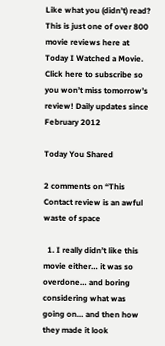Like what you (didn’t) read? This is just one of over 800 movie reviews here at Today I Watched a Movie. Click here to subscribe so you won’t miss tomorrow’s review! Daily updates since February 2012

Today You Shared

2 comments on “This Contact review is an awful waste of space

  1. I really didn’t like this movie either… it was so overdone… and boring considering what was going on… and then how they made it look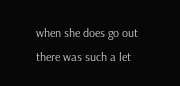when she does go out there was such a let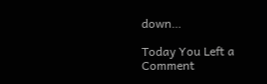down…

Today You Left a Comment